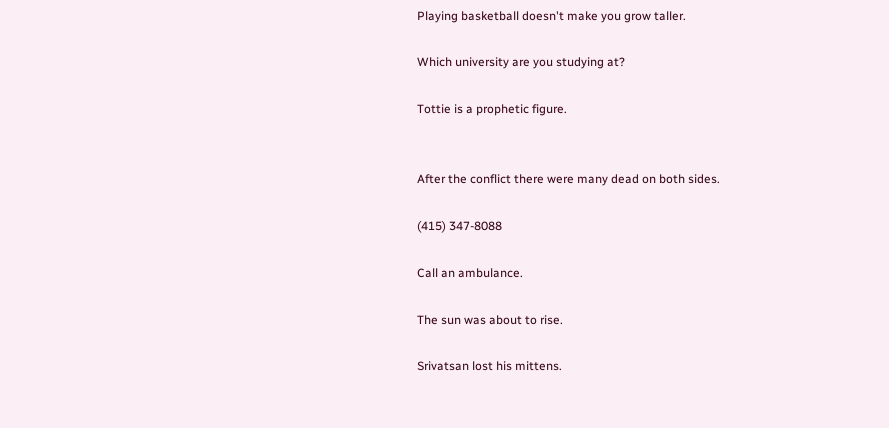Playing basketball doesn't make you grow taller.

Which university are you studying at?

Tottie is a prophetic figure.


After the conflict there were many dead on both sides.

(415) 347-8088

Call an ambulance.

The sun was about to rise.

Srivatsan lost his mittens.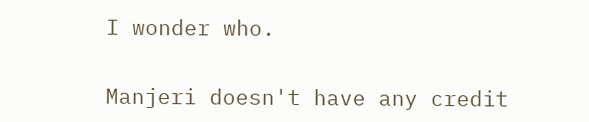I wonder who.


Manjeri doesn't have any credit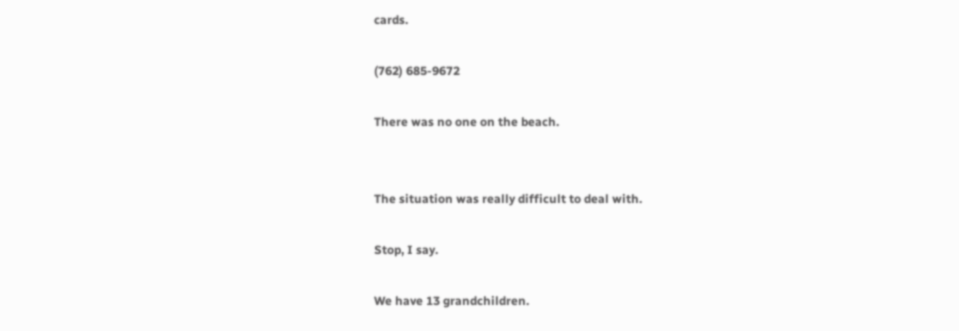cards.

(762) 685-9672

There was no one on the beach.


The situation was really difficult to deal with.

Stop, I say.

We have 13 grandchildren.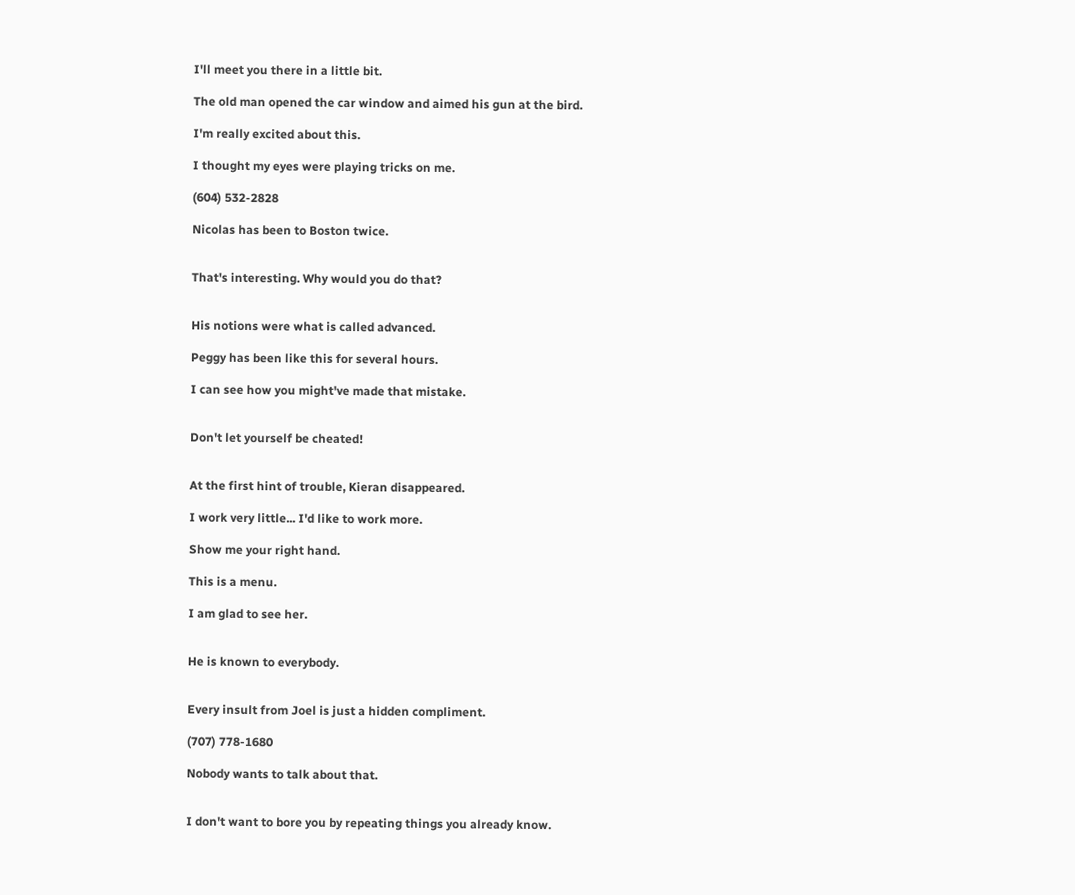I'll meet you there in a little bit.

The old man opened the car window and aimed his gun at the bird.

I'm really excited about this.

I thought my eyes were playing tricks on me.

(604) 532-2828

Nicolas has been to Boston twice.


That's interesting. Why would you do that?


His notions were what is called advanced.

Peggy has been like this for several hours.

I can see how you might've made that mistake.


Don't let yourself be cheated!


At the first hint of trouble, Kieran disappeared.

I work very little... I'd like to work more.

Show me your right hand.

This is a menu.

I am glad to see her.


He is known to everybody.


Every insult from Joel is just a hidden compliment.

(707) 778-1680

Nobody wants to talk about that.


I don't want to bore you by repeating things you already know.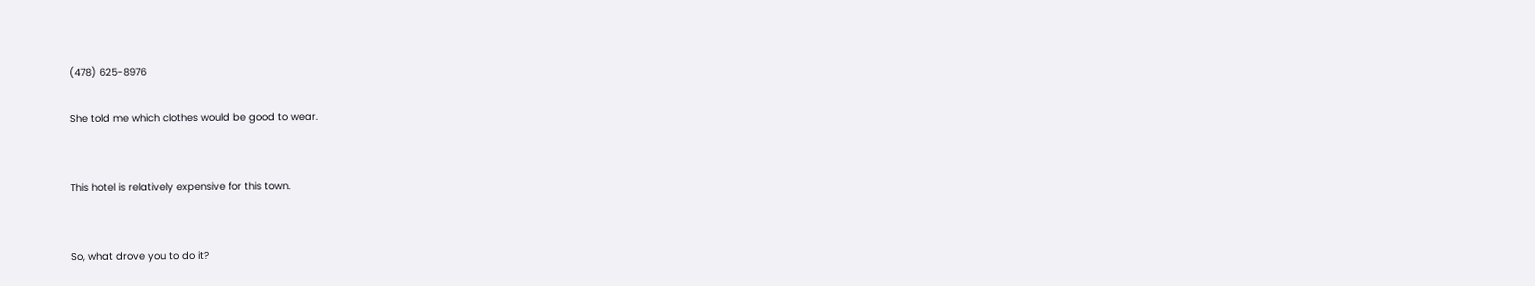(478) 625-8976

She told me which clothes would be good to wear.


This hotel is relatively expensive for this town.


So, what drove you to do it?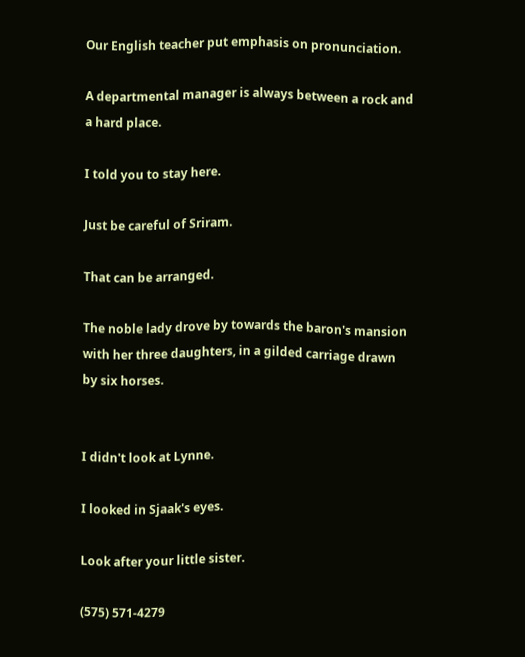Our English teacher put emphasis on pronunciation.

A departmental manager is always between a rock and a hard place.

I told you to stay here.

Just be careful of Sriram.

That can be arranged.

The noble lady drove by towards the baron's mansion with her three daughters, in a gilded carriage drawn by six horses.


I didn't look at Lynne.

I looked in Sjaak's eyes.

Look after your little sister.

(575) 571-4279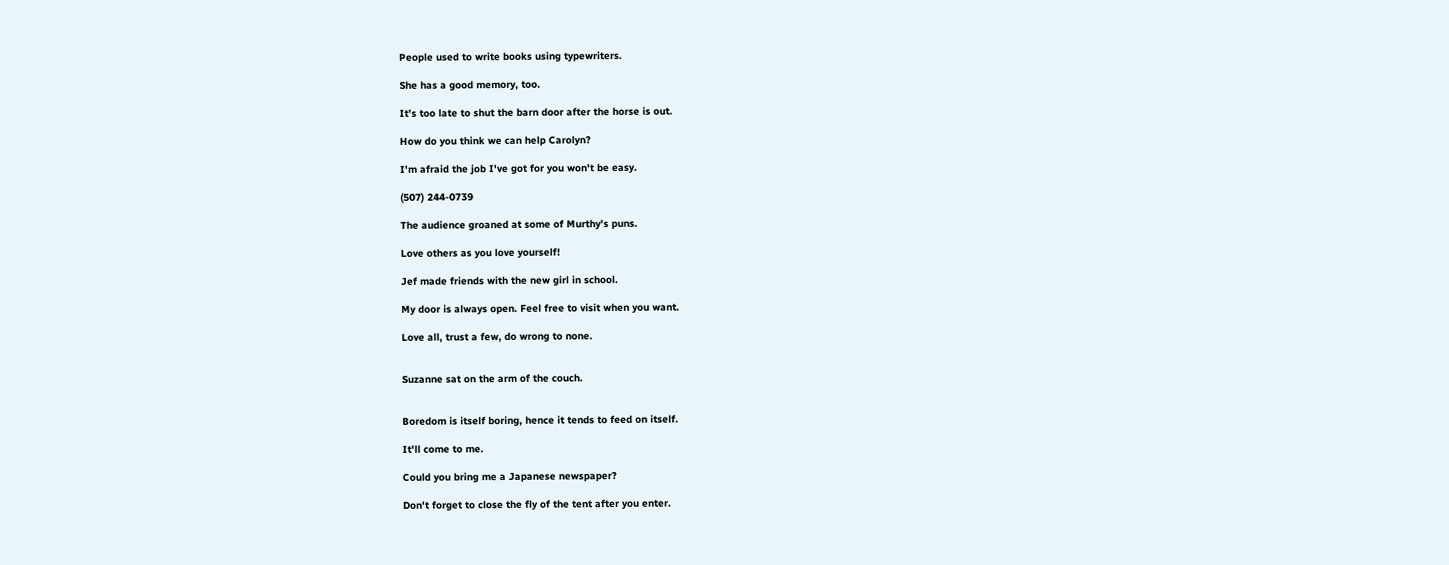People used to write books using typewriters.

She has a good memory, too.

It's too late to shut the barn door after the horse is out.

How do you think we can help Carolyn?

I'm afraid the job I've got for you won't be easy.

(507) 244-0739

The audience groaned at some of Murthy's puns.

Love others as you love yourself!

Jef made friends with the new girl in school.

My door is always open. Feel free to visit when you want.

Love all, trust a few, do wrong to none.


Suzanne sat on the arm of the couch.


Boredom is itself boring, hence it tends to feed on itself.

It'll come to me.

Could you bring me a Japanese newspaper?

Don't forget to close the fly of the tent after you enter.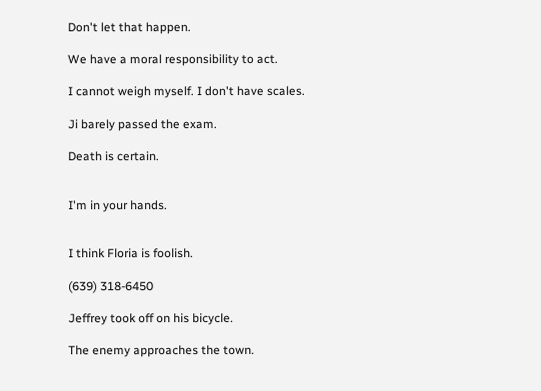Don't let that happen.

We have a moral responsibility to act.

I cannot weigh myself. I don't have scales.

Ji barely passed the exam.

Death is certain.


I'm in your hands.


I think Floria is foolish.

(639) 318-6450

Jeffrey took off on his bicycle.

The enemy approaches the town.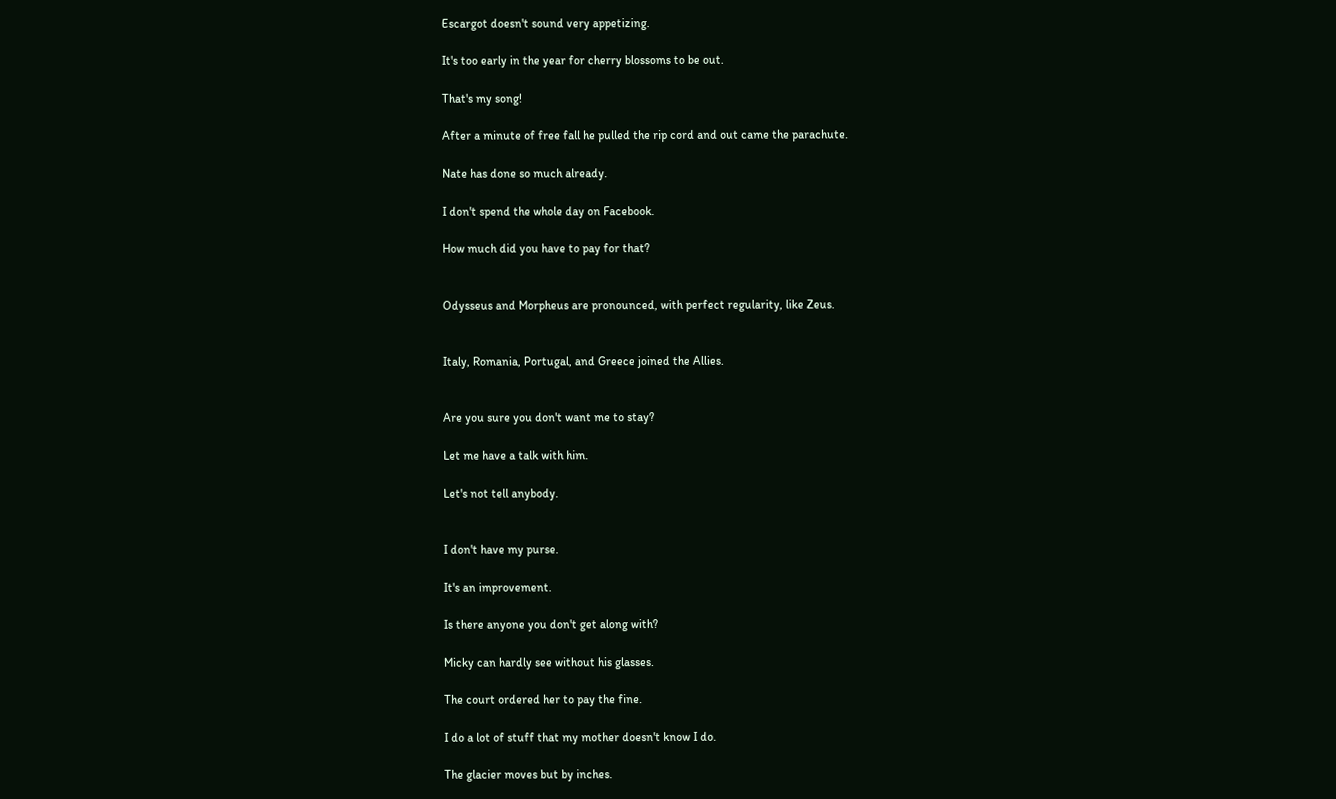Escargot doesn't sound very appetizing.

It's too early in the year for cherry blossoms to be out.

That's my song!

After a minute of free fall he pulled the rip cord and out came the parachute.

Nate has done so much already.

I don't spend the whole day on Facebook.

How much did you have to pay for that?


Odysseus and Morpheus are pronounced, with perfect regularity, like Zeus.


Italy, Romania, Portugal, and Greece joined the Allies.


Are you sure you don't want me to stay?

Let me have a talk with him.

Let's not tell anybody.


I don't have my purse.

It's an improvement.

Is there anyone you don't get along with?

Micky can hardly see without his glasses.

The court ordered her to pay the fine.

I do a lot of stuff that my mother doesn't know I do.

The glacier moves but by inches.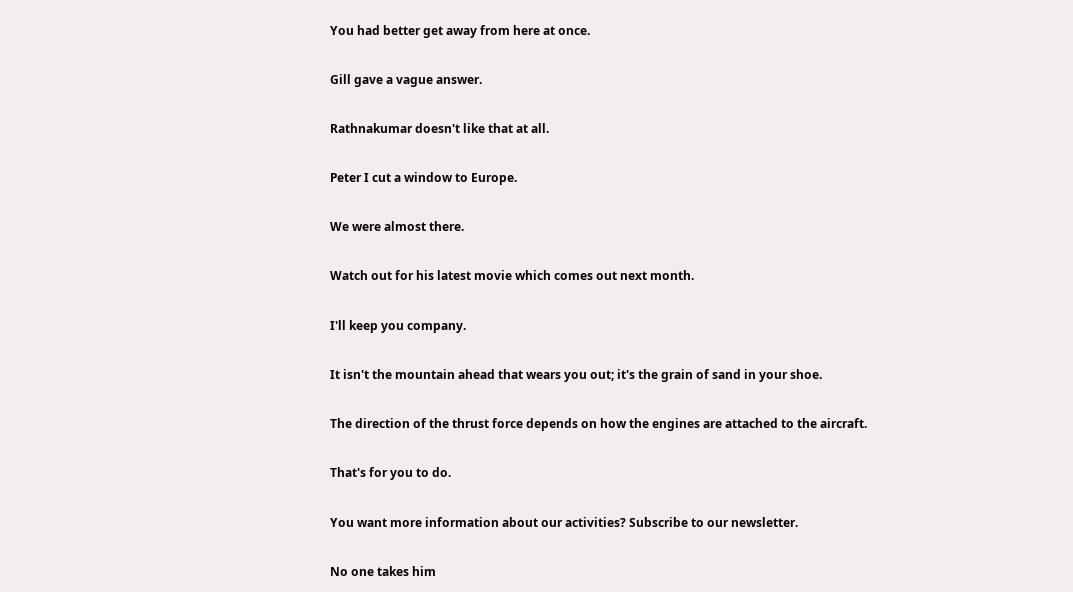You had better get away from here at once.

Gill gave a vague answer.

Rathnakumar doesn't like that at all.

Peter I cut a window to Europe.

We were almost there.

Watch out for his latest movie which comes out next month.

I'll keep you company.

It isn't the mountain ahead that wears you out; it's the grain of sand in your shoe.

The direction of the thrust force depends on how the engines are attached to the aircraft.

That's for you to do.

You want more information about our activities? Subscribe to our newsletter.

No one takes him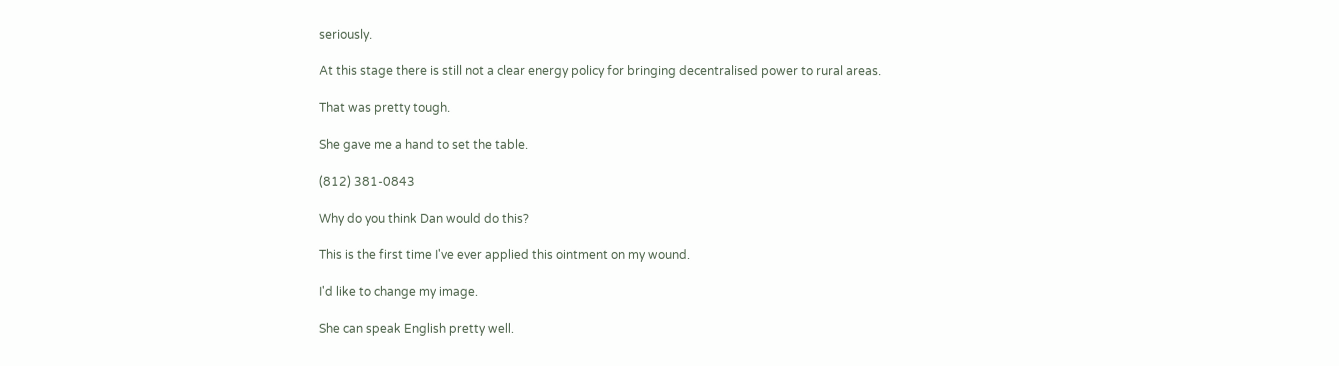seriously.

At this stage there is still not a clear energy policy for bringing decentralised power to rural areas.

That was pretty tough.

She gave me a hand to set the table.

(812) 381-0843

Why do you think Dan would do this?

This is the first time I've ever applied this ointment on my wound.

I'd like to change my image.

She can speak English pretty well.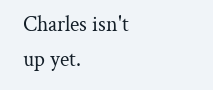Charles isn't up yet.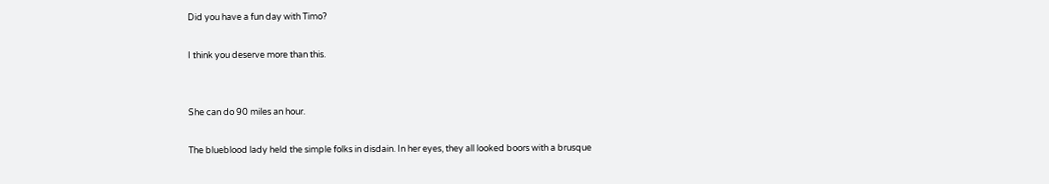Did you have a fun day with Timo?

I think you deserve more than this.


She can do 90 miles an hour.

The blueblood lady held the simple folks in disdain. In her eyes, they all looked boors with a brusque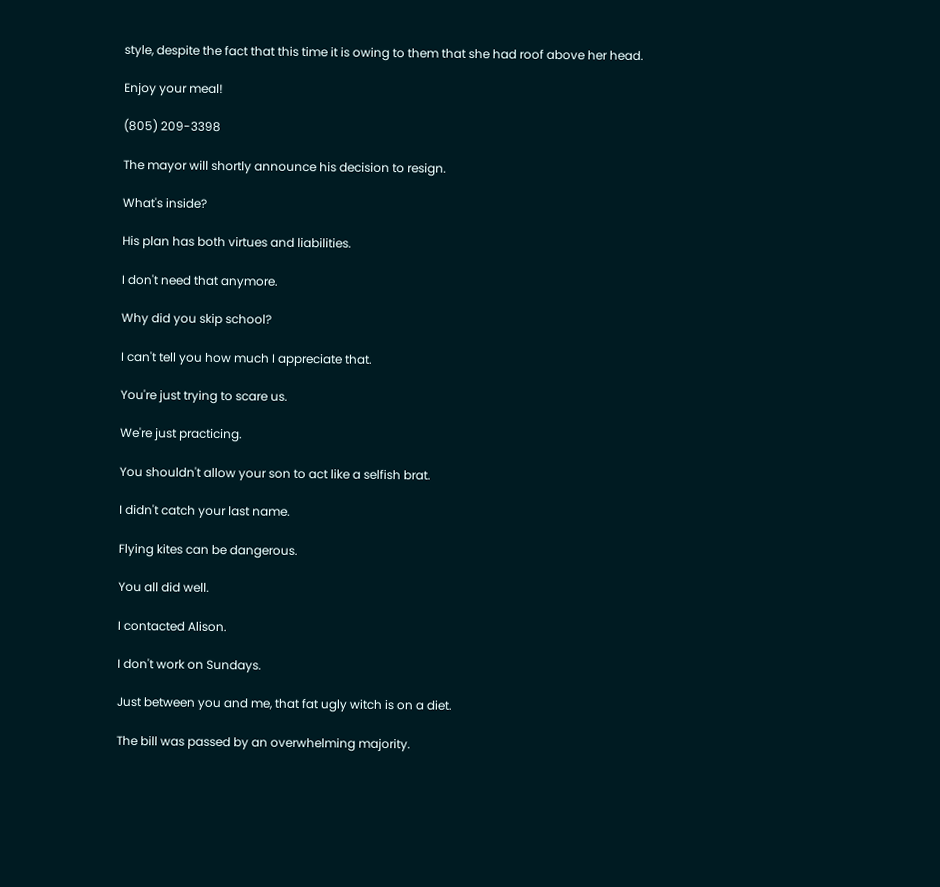style, despite the fact that this time it is owing to them that she had roof above her head.

Enjoy your meal!

(805) 209-3398

The mayor will shortly announce his decision to resign.

What's inside?

His plan has both virtues and liabilities.

I don't need that anymore.

Why did you skip school?

I can't tell you how much I appreciate that.

You're just trying to scare us.

We're just practicing.

You shouldn't allow your son to act like a selfish brat.

I didn't catch your last name.

Flying kites can be dangerous.

You all did well.

I contacted Alison.

I don't work on Sundays.

Just between you and me, that fat ugly witch is on a diet.

The bill was passed by an overwhelming majority.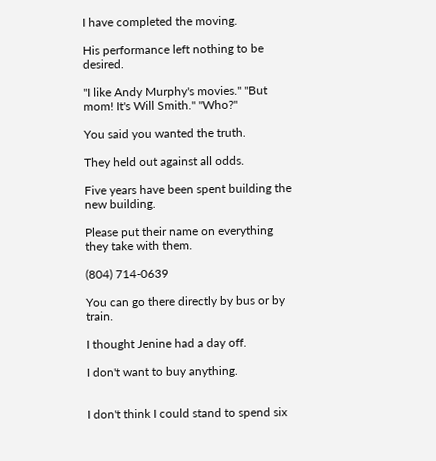I have completed the moving.

His performance left nothing to be desired.

"I like Andy Murphy's movies." "But mom! It's Will Smith." "Who?"

You said you wanted the truth.

They held out against all odds.

Five years have been spent building the new building.

Please put their name on everything they take with them.

(804) 714-0639

You can go there directly by bus or by train.

I thought Jenine had a day off.

I don't want to buy anything.


I don't think I could stand to spend six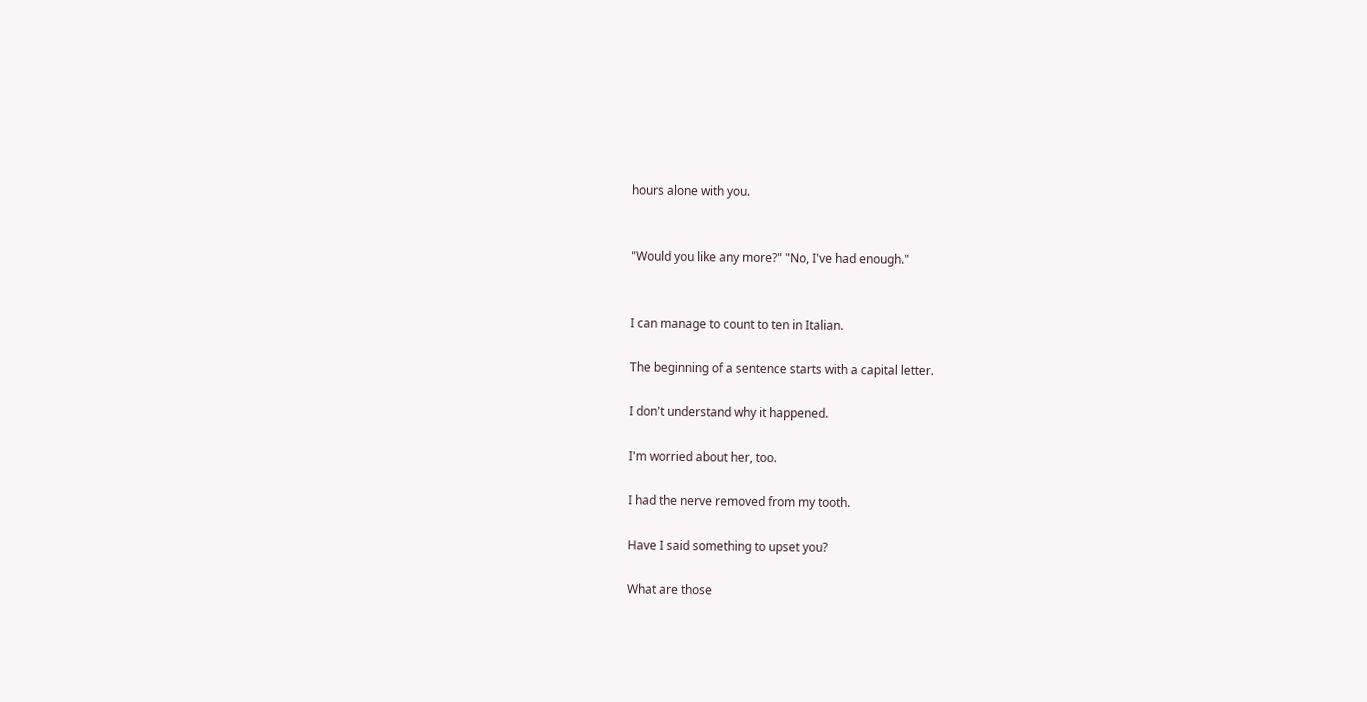hours alone with you.


"Would you like any more?" "No, I've had enough."


I can manage to count to ten in Italian.

The beginning of a sentence starts with a capital letter.

I don't understand why it happened.

I'm worried about her, too.

I had the nerve removed from my tooth.

Have I said something to upset you?

What are those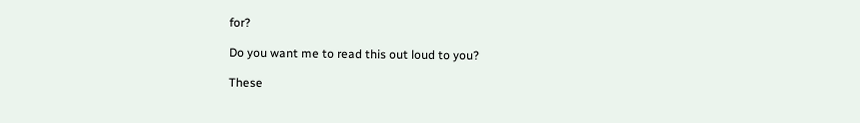for?

Do you want me to read this out loud to you?

These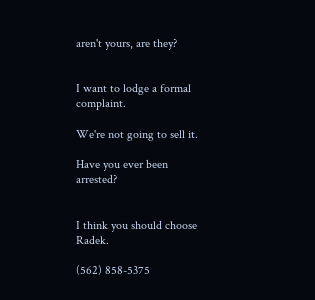aren't yours, are they?


I want to lodge a formal complaint.

We're not going to sell it.

Have you ever been arrested?


I think you should choose Radek.

(562) 858-5375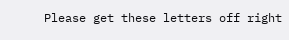Please get these letters off right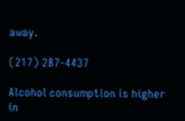away.

(217) 287-4437

Alcohol consumption is higher in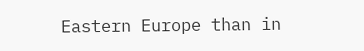Eastern Europe than in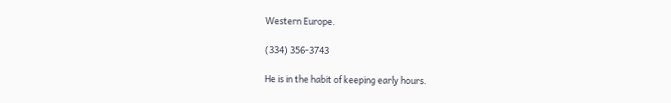Western Europe.

(334) 356-3743

He is in the habit of keeping early hours.